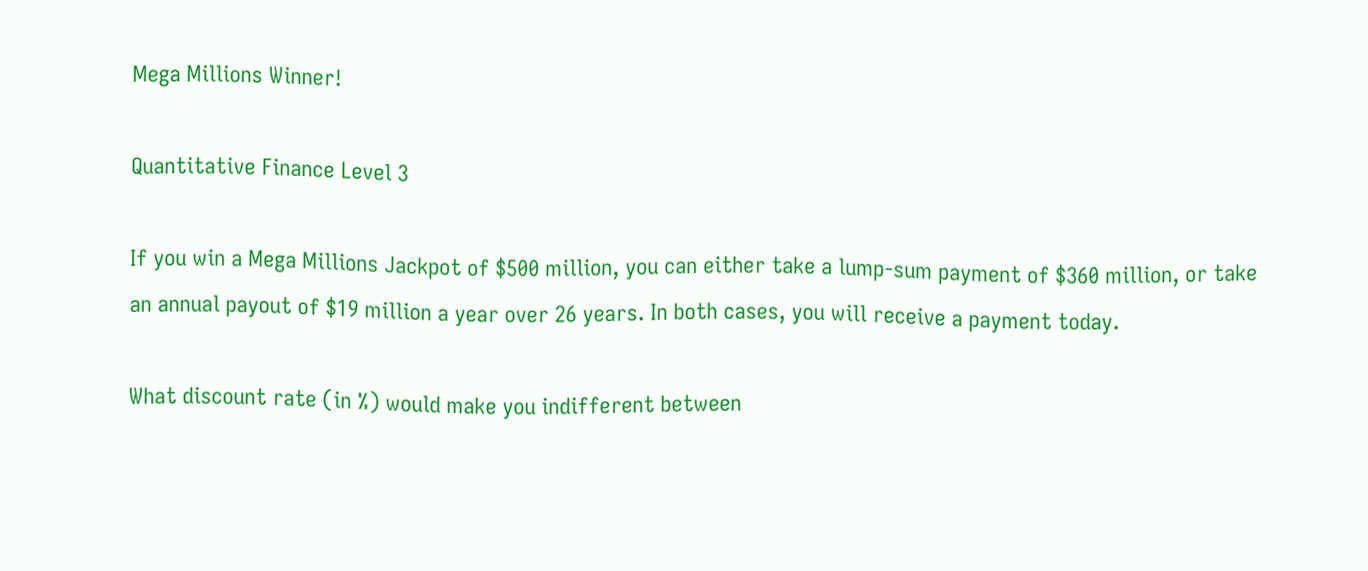Mega Millions Winner!

Quantitative Finance Level 3

If you win a Mega Millions Jackpot of $500 million, you can either take a lump-sum payment of $360 million, or take an annual payout of $19 million a year over 26 years. In both cases, you will receive a payment today.

What discount rate (in %) would make you indifferent between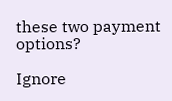these two payment options?

Ignore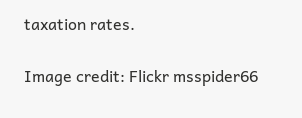taxation rates.

Image credit: Flickr msspider66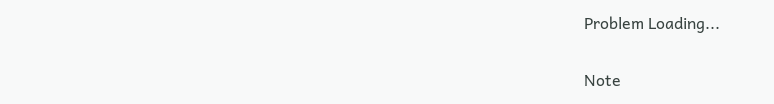Problem Loading...

Note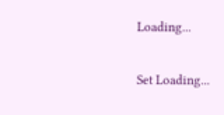Loading...

Set Loading...